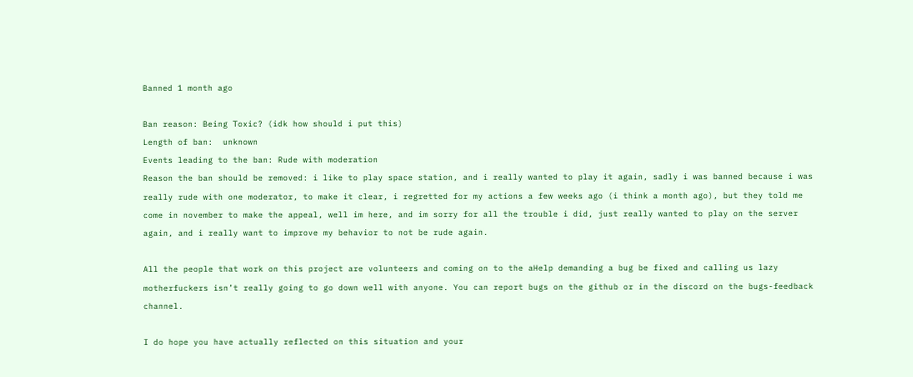Banned 1 month ago

Ban reason: Being Toxic? (idk how should i put this)
Length of ban:  unknown
Events leading to the ban: Rude with moderation
Reason the ban should be removed: i like to play space station, and i really wanted to play it again, sadly i was banned because i was really rude with one moderator, to make it clear, i regretted for my actions a few weeks ago (i think a month ago), but they told me come in november to make the appeal, well im here, and im sorry for all the trouble i did, just really wanted to play on the server again, and i really want to improve my behavior to not be rude again.

All the people that work on this project are volunteers and coming on to the aHelp demanding a bug be fixed and calling us lazy motherfuckers isn’t really going to go down well with anyone. You can report bugs on the github or in the discord on the bugs-feedback channel.

I do hope you have actually reflected on this situation and your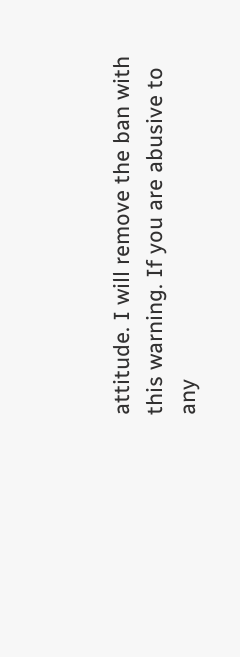attitude. I will remove the ban with this warning. If you are abusive to any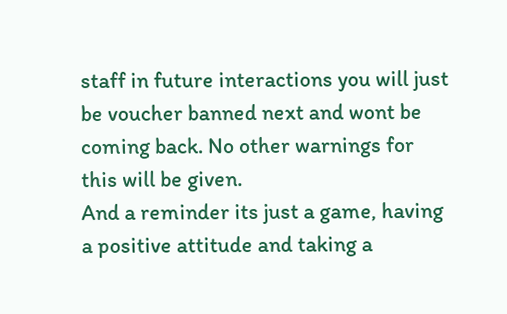staff in future interactions you will just be voucher banned next and wont be coming back. No other warnings for this will be given.
And a reminder its just a game, having a positive attitude and taking a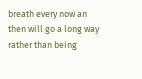breath every now an then will go a long way rather than being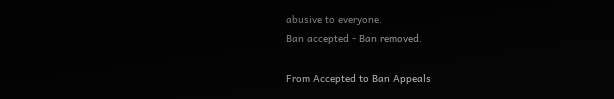abusive to everyone.
Ban accepted - Ban removed.

From Accepted to Ban Appeals